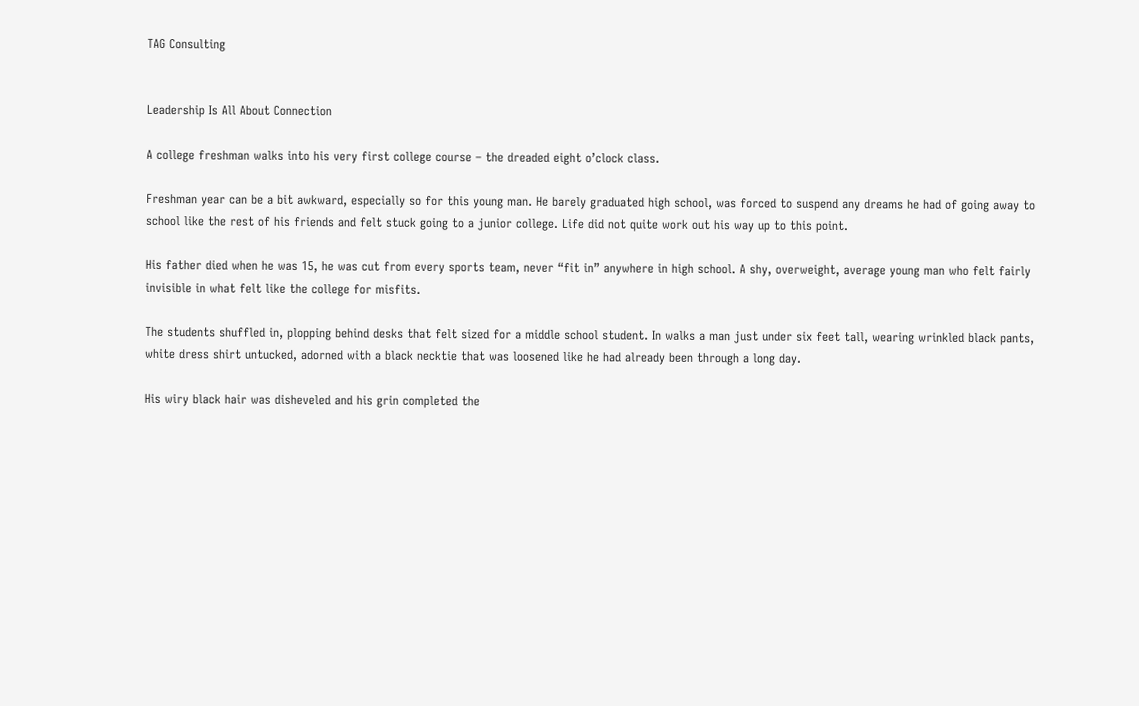TAG Consulting


Leadership Is All About Connection

A college freshman walks into his very first college course – the dreaded eight o’clock class.

Freshman year can be a bit awkward, especially so for this young man. He barely graduated high school, was forced to suspend any dreams he had of going away to school like the rest of his friends and felt stuck going to a junior college. Life did not quite work out his way up to this point.

His father died when he was 15, he was cut from every sports team, never “fit in” anywhere in high school. A shy, overweight, average young man who felt fairly invisible in what felt like the college for misfits.

The students shuffled in, plopping behind desks that felt sized for a middle school student. In walks a man just under six feet tall, wearing wrinkled black pants, white dress shirt untucked, adorned with a black necktie that was loosened like he had already been through a long day.

His wiry black hair was disheveled and his grin completed the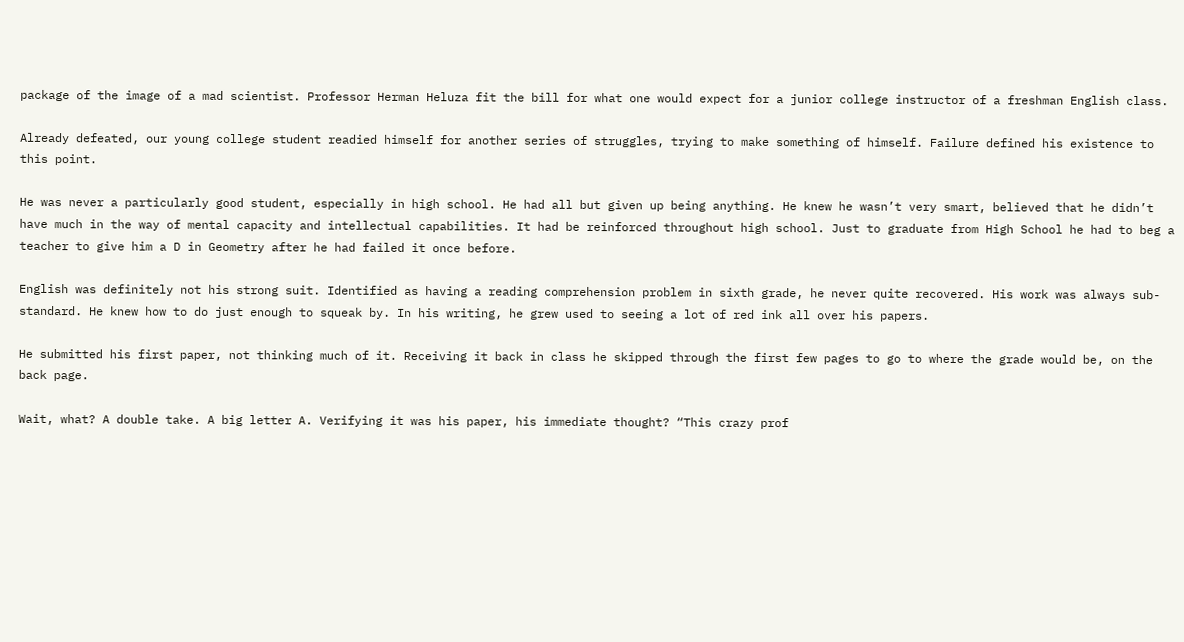package of the image of a mad scientist. Professor Herman Heluza fit the bill for what one would expect for a junior college instructor of a freshman English class.

Already defeated, our young college student readied himself for another series of struggles, trying to make something of himself. Failure defined his existence to this point.

He was never a particularly good student, especially in high school. He had all but given up being anything. He knew he wasn’t very smart, believed that he didn’t have much in the way of mental capacity and intellectual capabilities. It had be reinforced throughout high school. Just to graduate from High School he had to beg a teacher to give him a D in Geometry after he had failed it once before.

English was definitely not his strong suit. Identified as having a reading comprehension problem in sixth grade, he never quite recovered. His work was always sub-standard. He knew how to do just enough to squeak by. In his writing, he grew used to seeing a lot of red ink all over his papers.

He submitted his first paper, not thinking much of it. Receiving it back in class he skipped through the first few pages to go to where the grade would be, on the back page.

Wait, what? A double take. A big letter A. Verifying it was his paper, his immediate thought? “This crazy prof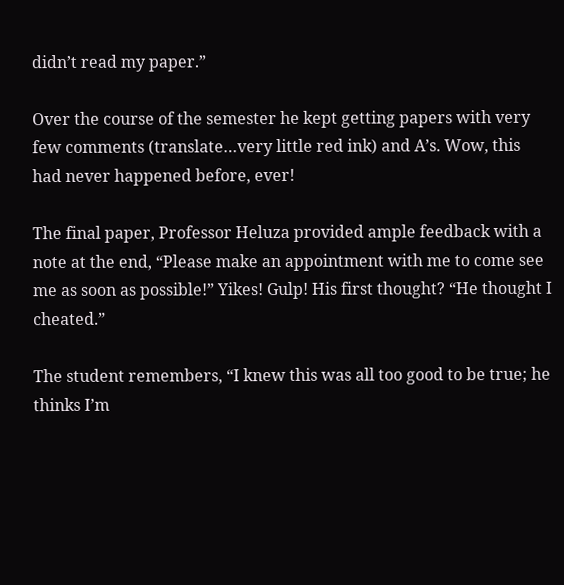didn’t read my paper.”

Over the course of the semester he kept getting papers with very few comments (translate…very little red ink) and A’s. Wow, this had never happened before, ever!

The final paper, Professor Heluza provided ample feedback with a note at the end, “Please make an appointment with me to come see me as soon as possible!” Yikes! Gulp! His first thought? “He thought I cheated.”

The student remembers, “I knew this was all too good to be true; he thinks I’m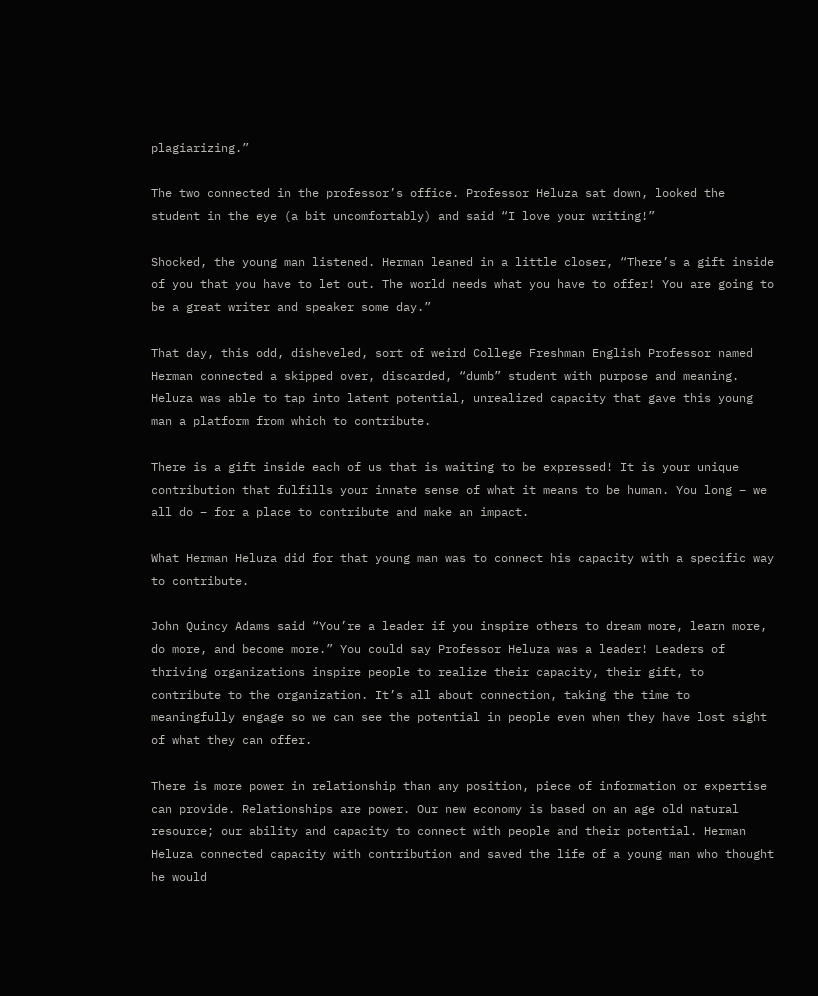plagiarizing.”

The two connected in the professor’s office. Professor Heluza sat down, looked the student in the eye (a bit uncomfortably) and said “I love your writing!”

Shocked, the young man listened. Herman leaned in a little closer, “There’s a gift inside of you that you have to let out. The world needs what you have to offer! You are going to be a great writer and speaker some day.”

That day, this odd, disheveled, sort of weird College Freshman English Professor named Herman connected a skipped over, discarded, “dumb” student with purpose and meaning. Heluza was able to tap into latent potential, unrealized capacity that gave this young man a platform from which to contribute.

There is a gift inside each of us that is waiting to be expressed! It is your unique contribution that fulfills your innate sense of what it means to be human. You long – we all do – for a place to contribute and make an impact.

What Herman Heluza did for that young man was to connect his capacity with a specific way to contribute.

John Quincy Adams said “You’re a leader if you inspire others to dream more, learn more, do more, and become more.” You could say Professor Heluza was a leader! Leaders of thriving organizations inspire people to realize their capacity, their gift, to contribute to the organization. It’s all about connection, taking the time to meaningfully engage so we can see the potential in people even when they have lost sight of what they can offer.

There is more power in relationship than any position, piece of information or expertise can provide. Relationships are power. Our new economy is based on an age old natural resource; our ability and capacity to connect with people and their potential. Herman Heluza connected capacity with contribution and saved the life of a young man who thought he would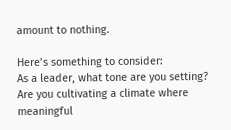amount to nothing.

Here’s something to consider:
As a leader, what tone are you setting?
Are you cultivating a climate where meaningful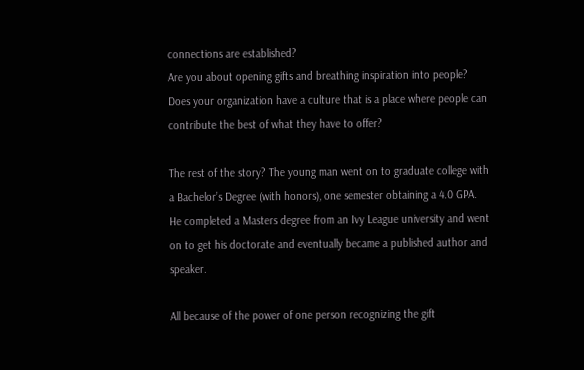connections are established?
Are you about opening gifts and breathing inspiration into people?
Does your organization have a culture that is a place where people can contribute the best of what they have to offer?

The rest of the story? The young man went on to graduate college with a Bachelor’s Degree (with honors), one semester obtaining a 4.0 GPA. He completed a Masters degree from an Ivy League university and went on to get his doctorate and eventually became a published author and speaker.

All because of the power of one person recognizing the gift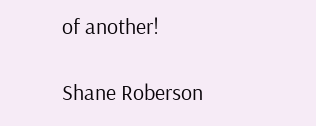of another!

Shane Roberson